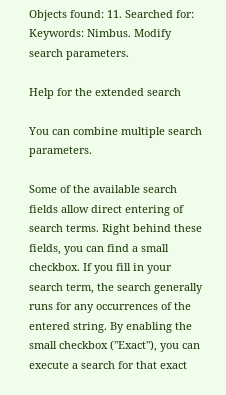Objects found: 11. Searched for: Keywords: Nimbus. Modify search parameters.

Help for the extended search

You can combine multiple search parameters.

Some of the available search fields allow direct entering of search terms. Right behind these fields, you can find a small checkbox. If you fill in your search term, the search generally runs for any occurrences of the entered string. By enabling the small checkbox ("Exact"), you can execute a search for that exact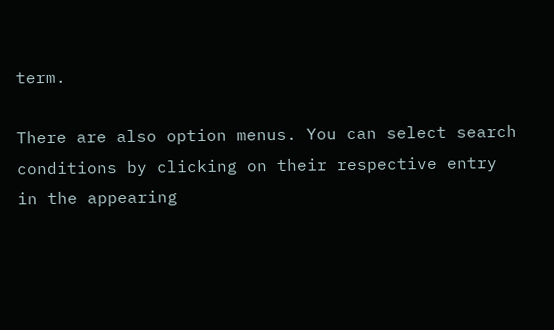term.

There are also option menus. You can select search conditions by clicking on their respective entry in the appearing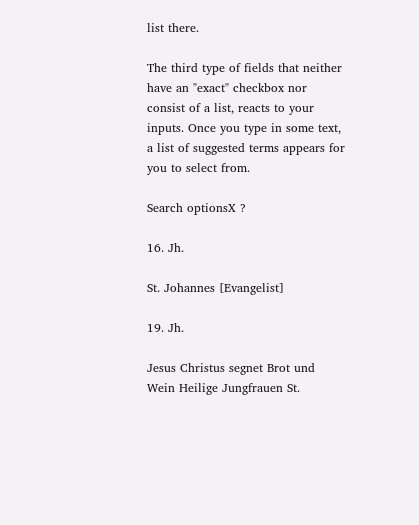list there.

The third type of fields that neither have an "exact" checkbox nor consist of a list, reacts to your inputs. Once you type in some text, a list of suggested terms appears for you to select from.

Search optionsX ?

16. Jh.

St. Johannes [Evangelist]

19. Jh.

Jesus Christus segnet Brot und Wein Heilige Jungfrauen St.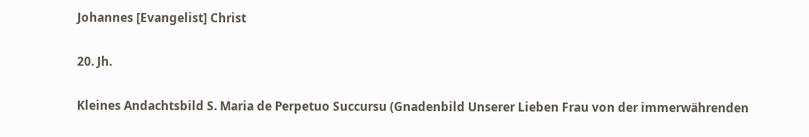Johannes [Evangelist] Christ

20. Jh.

Kleines Andachtsbild S. Maria de Perpetuo Succursu (Gnadenbild Unserer Lieben Frau von der immerwährenden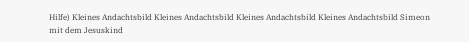Hilfe) Kleines Andachtsbild Kleines Andachtsbild Kleines Andachtsbild Kleines Andachtsbild Simeon mit dem Jesuskind